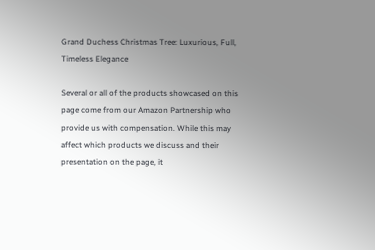Grand Duchess Christmas Tree: Luxurious, Full, Timeless Elegance

Several or all of the products showcased on this page come from our Amazon Partnership who provide us with compensation. While this may affect which products we discuss and their presentation on the page, it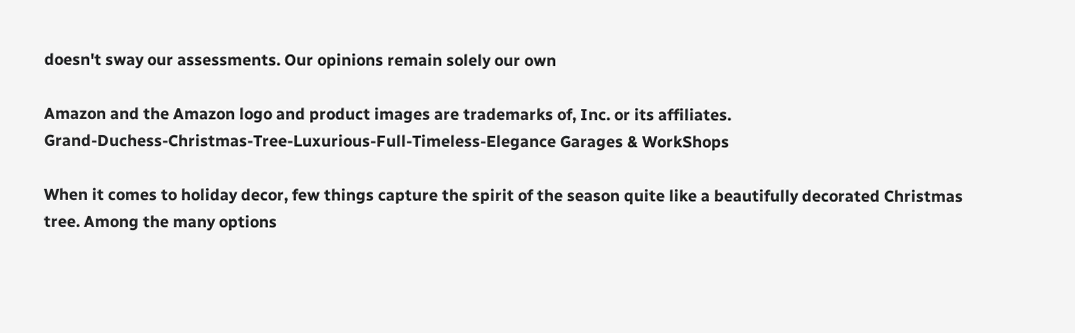doesn't sway our assessments. Our opinions remain solely our own

Amazon and the Amazon logo and product images are trademarks of, Inc. or its affiliates.
Grand-Duchess-Christmas-Tree-Luxurious-Full-Timeless-Elegance Garages & WorkShops

When it comes to holiday decor, few things capture the spirit of the season quite like a beautifully decorated Christmas tree. Among the many options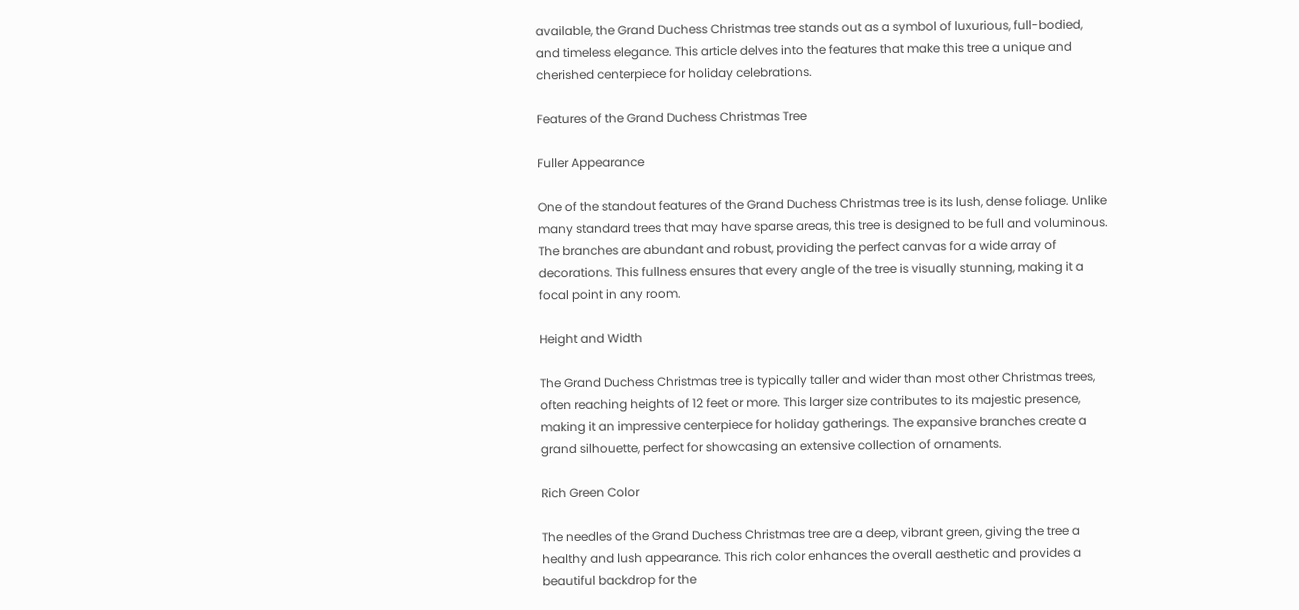available, the Grand Duchess Christmas tree stands out as a symbol of luxurious, full-bodied, and timeless elegance. This article delves into the features that make this tree a unique and cherished centerpiece for holiday celebrations.

Features of the Grand Duchess Christmas Tree

Fuller Appearance

One of the standout features of the Grand Duchess Christmas tree is its lush, dense foliage. Unlike many standard trees that may have sparse areas, this tree is designed to be full and voluminous. The branches are abundant and robust, providing the perfect canvas for a wide array of decorations. This fullness ensures that every angle of the tree is visually stunning, making it a focal point in any room.

Height and Width

The Grand Duchess Christmas tree is typically taller and wider than most other Christmas trees, often reaching heights of 12 feet or more. This larger size contributes to its majestic presence, making it an impressive centerpiece for holiday gatherings. The expansive branches create a grand silhouette, perfect for showcasing an extensive collection of ornaments.

Rich Green Color

The needles of the Grand Duchess Christmas tree are a deep, vibrant green, giving the tree a healthy and lush appearance. This rich color enhances the overall aesthetic and provides a beautiful backdrop for the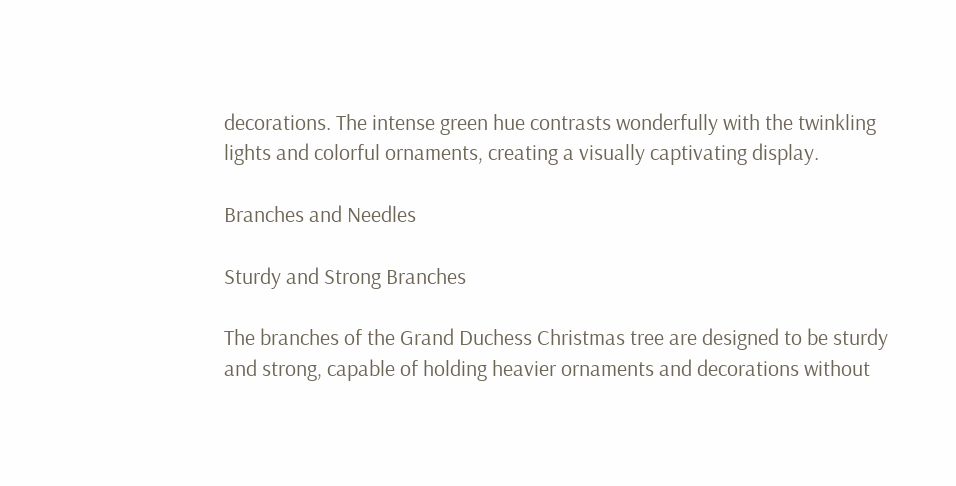decorations. The intense green hue contrasts wonderfully with the twinkling lights and colorful ornaments, creating a visually captivating display.

Branches and Needles

Sturdy and Strong Branches

The branches of the Grand Duchess Christmas tree are designed to be sturdy and strong, capable of holding heavier ornaments and decorations without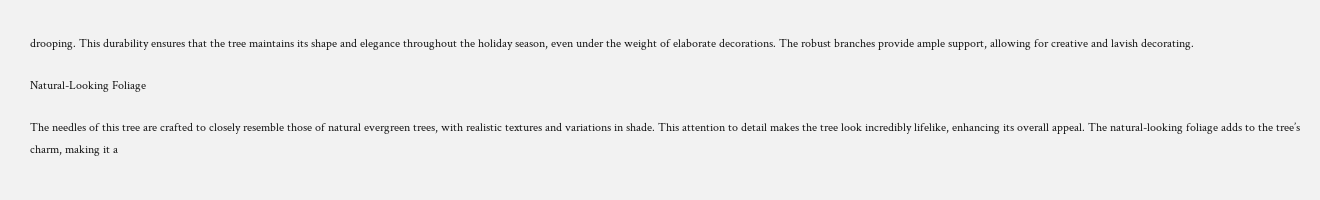drooping. This durability ensures that the tree maintains its shape and elegance throughout the holiday season, even under the weight of elaborate decorations. The robust branches provide ample support, allowing for creative and lavish decorating.

Natural-Looking Foliage

The needles of this tree are crafted to closely resemble those of natural evergreen trees, with realistic textures and variations in shade. This attention to detail makes the tree look incredibly lifelike, enhancing its overall appeal. The natural-looking foliage adds to the tree’s charm, making it a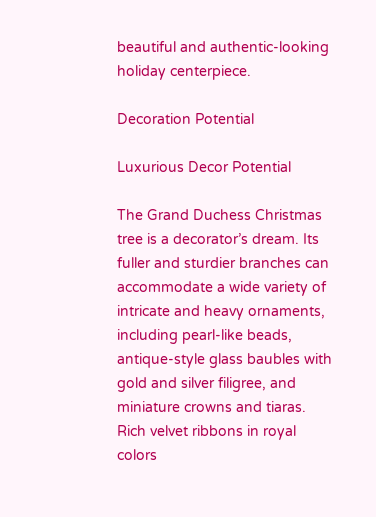beautiful and authentic-looking holiday centerpiece.

Decoration Potential

Luxurious Decor Potential

The Grand Duchess Christmas tree is a decorator’s dream. Its fuller and sturdier branches can accommodate a wide variety of intricate and heavy ornaments, including pearl-like beads, antique-style glass baubles with gold and silver filigree, and miniature crowns and tiaras. Rich velvet ribbons in royal colors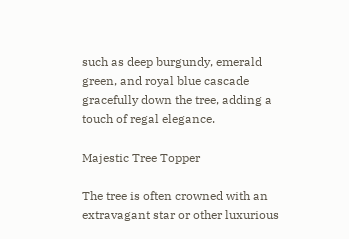such as deep burgundy, emerald green, and royal blue cascade gracefully down the tree, adding a touch of regal elegance.

Majestic Tree Topper

The tree is often crowned with an extravagant star or other luxurious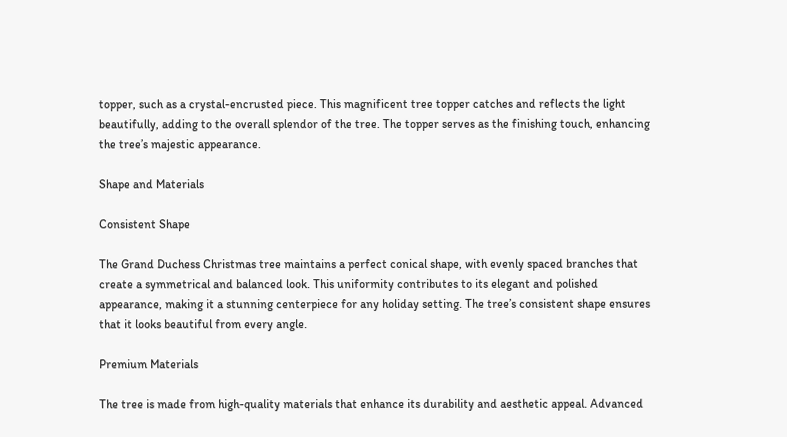topper, such as a crystal-encrusted piece. This magnificent tree topper catches and reflects the light beautifully, adding to the overall splendor of the tree. The topper serves as the finishing touch, enhancing the tree’s majestic appearance.

Shape and Materials

Consistent Shape

The Grand Duchess Christmas tree maintains a perfect conical shape, with evenly spaced branches that create a symmetrical and balanced look. This uniformity contributes to its elegant and polished appearance, making it a stunning centerpiece for any holiday setting. The tree’s consistent shape ensures that it looks beautiful from every angle.

Premium Materials

The tree is made from high-quality materials that enhance its durability and aesthetic appeal. Advanced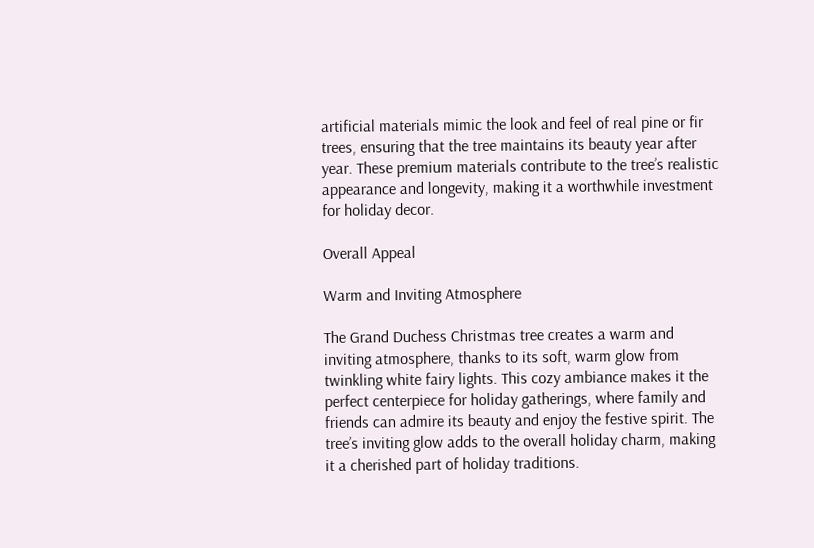artificial materials mimic the look and feel of real pine or fir trees, ensuring that the tree maintains its beauty year after year. These premium materials contribute to the tree’s realistic appearance and longevity, making it a worthwhile investment for holiday decor.

Overall Appeal

Warm and Inviting Atmosphere

The Grand Duchess Christmas tree creates a warm and inviting atmosphere, thanks to its soft, warm glow from twinkling white fairy lights. This cozy ambiance makes it the perfect centerpiece for holiday gatherings, where family and friends can admire its beauty and enjoy the festive spirit. The tree’s inviting glow adds to the overall holiday charm, making it a cherished part of holiday traditions.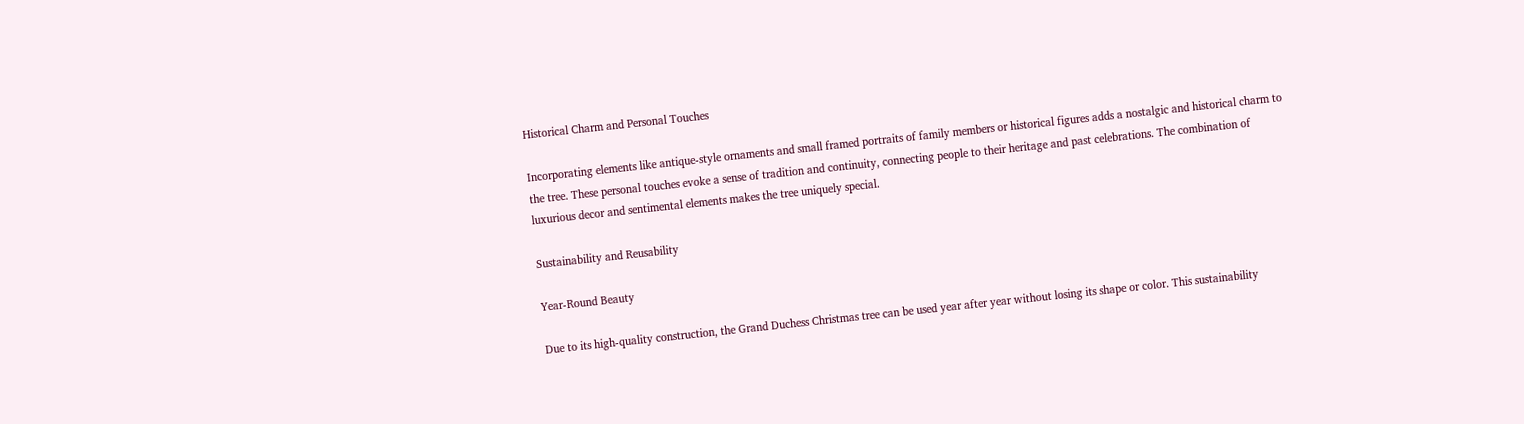Historical Charm and Personal Touches

Incorporating elements like antique-style ornaments and small framed portraits of family members or historical figures adds a nostalgic and historical charm to the tree. These personal touches evoke a sense of tradition and continuity, connecting people to their heritage and past celebrations. The combination of luxurious decor and sentimental elements makes the tree uniquely special.

Sustainability and Reusability

Year-Round Beauty

Due to its high-quality construction, the Grand Duchess Christmas tree can be used year after year without losing its shape or color. This sustainability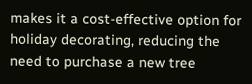makes it a cost-effective option for holiday decorating, reducing the need to purchase a new tree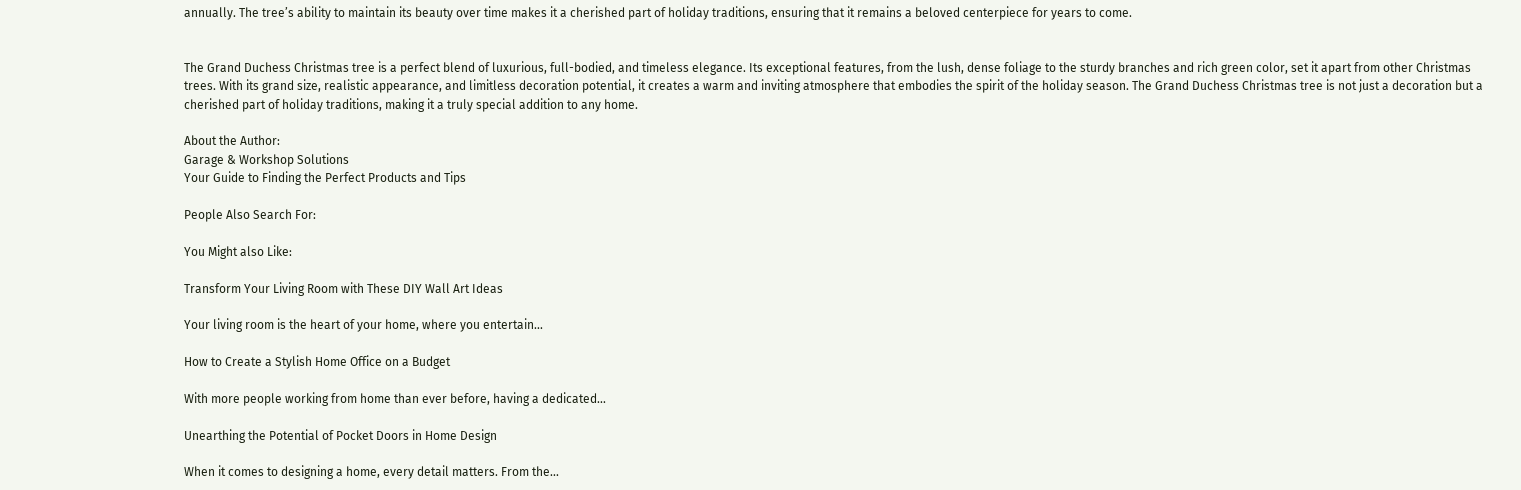annually. The tree’s ability to maintain its beauty over time makes it a cherished part of holiday traditions, ensuring that it remains a beloved centerpiece for years to come.


The Grand Duchess Christmas tree is a perfect blend of luxurious, full-bodied, and timeless elegance. Its exceptional features, from the lush, dense foliage to the sturdy branches and rich green color, set it apart from other Christmas trees. With its grand size, realistic appearance, and limitless decoration potential, it creates a warm and inviting atmosphere that embodies the spirit of the holiday season. The Grand Duchess Christmas tree is not just a decoration but a cherished part of holiday traditions, making it a truly special addition to any home.

About the Author:
Garage & Workshop Solutions
Your Guide to Finding the Perfect Products and Tips

People Also Search For:

You Might also Like:

Transform Your Living Room with These DIY Wall Art Ideas

Your living room is the heart of your home, where you entertain...

How to Create a Stylish Home Office on a Budget

With more people working from home than ever before, having a dedicated...

Unearthing the Potential of Pocket Doors in Home Design

When it comes to designing a home, every detail matters. From the...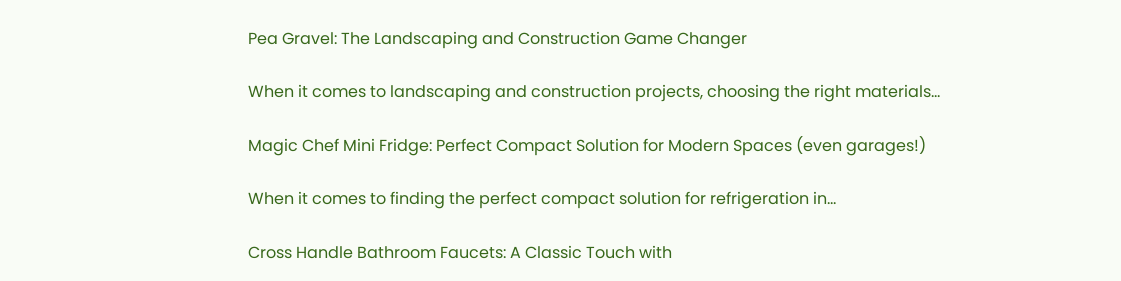Pea Gravel: The Landscaping and Construction Game Changer

When it comes to landscaping and construction projects, choosing the right materials...

Magic Chef Mini Fridge: Perfect Compact Solution for Modern Spaces (even garages!)

When it comes to finding the perfect compact solution for refrigeration in...

Cross Handle Bathroom Faucets: A Classic Touch with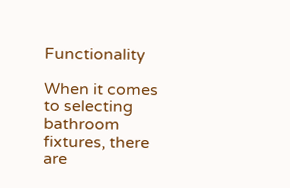Functionality

When it comes to selecting bathroom fixtures, there are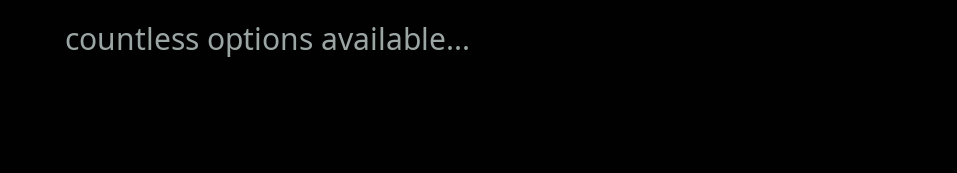countless options available...